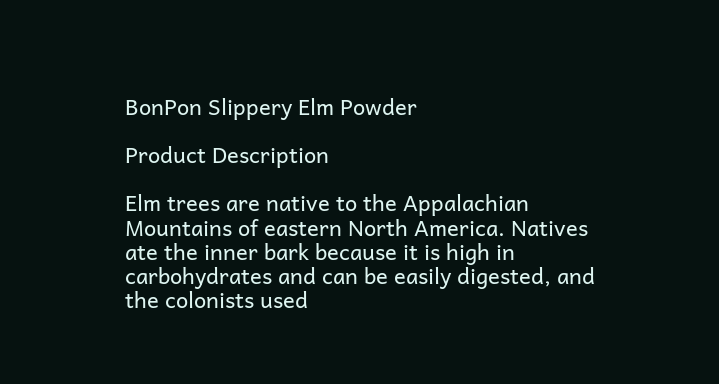BonPon Slippery Elm Powder

Product Description

Elm trees are native to the Appalachian Mountains of eastern North America. Natives ate the inner bark because it is high in carbohydrates and can be easily digested, and the colonists used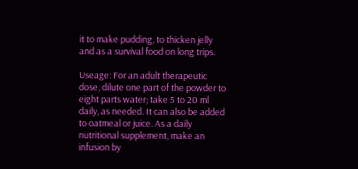it to make pudding, to thicken jelly and as a survival food on long trips.

Useage: For an adult therapeutic dose, dilute one part of the powder to eight parts water; take 5 to 20 ml daily, as needed. It can also be added to oatmeal or juice. As a daily nutritional supplement, make an infusion by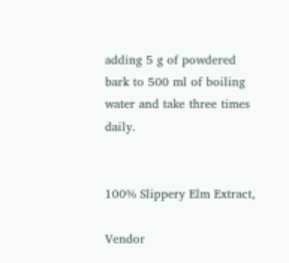adding 5 g of powdered bark to 500 ml of boiling water and take three times daily.


100% Slippery Elm Extract,

Vendor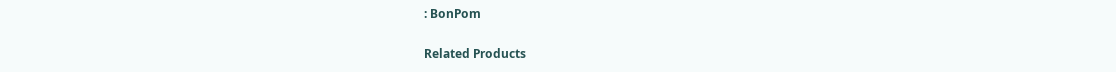: BonPom

Related Products